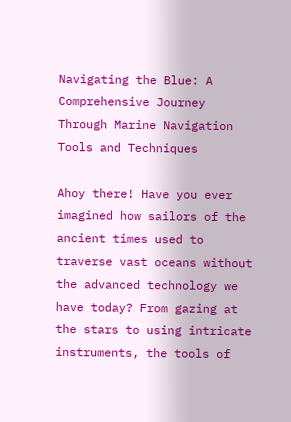Navigating the Blue: A Comprehensive Journey Through Marine Navigation Tools and Techniques

Ahoy there! Have you ever imagined how sailors of the ancient times used to traverse vast oceans without the advanced technology we have today? From gazing at the stars to using intricate instruments, the tools of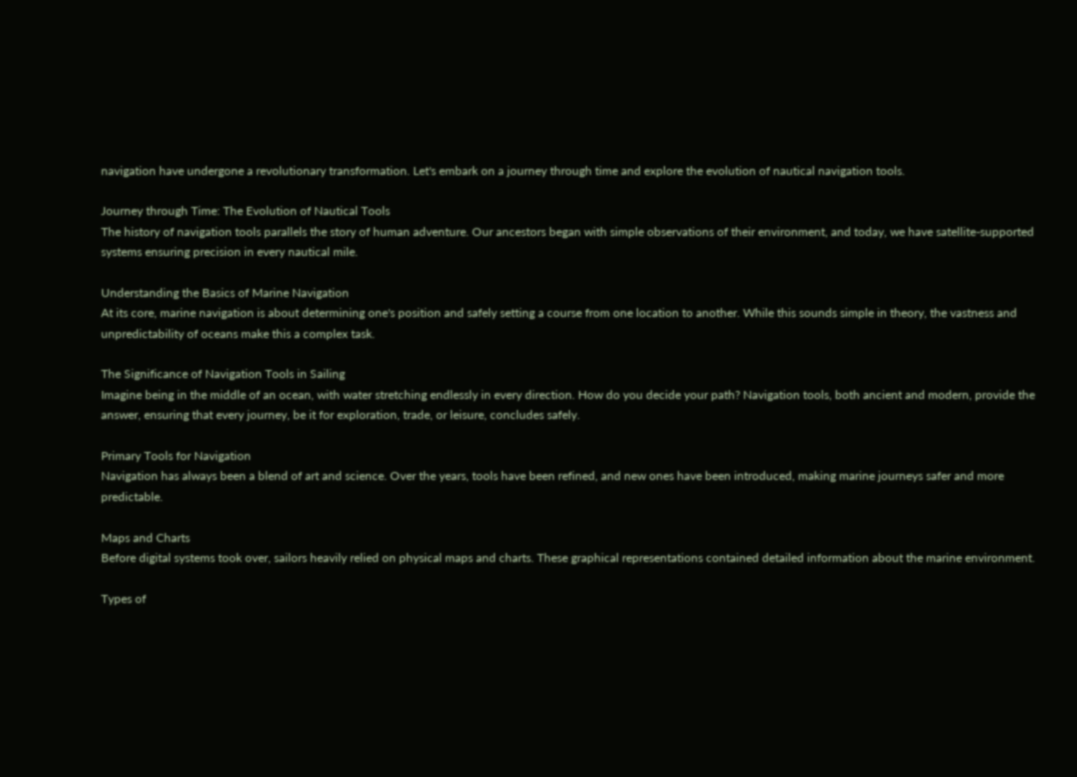navigation have undergone a revolutionary transformation. Let's embark on a journey through time and explore the evolution of nautical navigation tools.

Journey through Time: The Evolution of Nautical Tools
The history of navigation tools parallels the story of human adventure. Our ancestors began with simple observations of their environment, and today, we have satellite-supported systems ensuring precision in every nautical mile.

Understanding the Basics of Marine Navigation
At its core, marine navigation is about determining one's position and safely setting a course from one location to another. While this sounds simple in theory, the vastness and unpredictability of oceans make this a complex task.

The Significance of Navigation Tools in Sailing
Imagine being in the middle of an ocean, with water stretching endlessly in every direction. How do you decide your path? Navigation tools, both ancient and modern, provide the answer, ensuring that every journey, be it for exploration, trade, or leisure, concludes safely.

Primary Tools for Navigation
Navigation has always been a blend of art and science. Over the years, tools have been refined, and new ones have been introduced, making marine journeys safer and more predictable.

Maps and Charts
Before digital systems took over, sailors heavily relied on physical maps and charts. These graphical representations contained detailed information about the marine environment.

Types of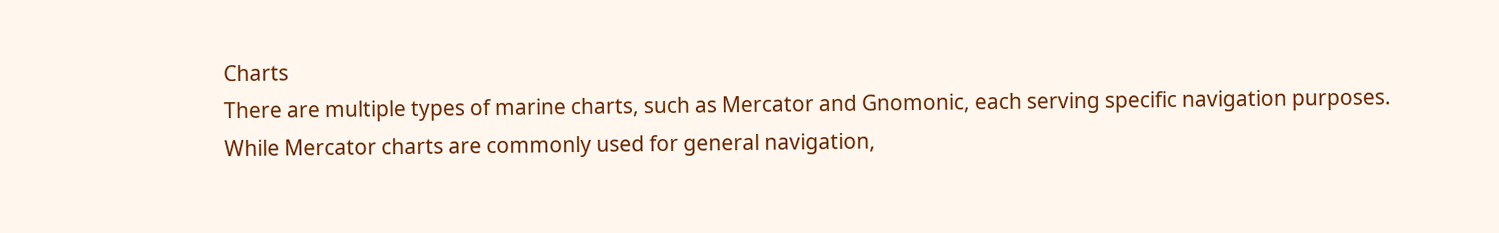Charts
There are multiple types of marine charts, such as Mercator and Gnomonic, each serving specific navigation purposes. While Mercator charts are commonly used for general navigation,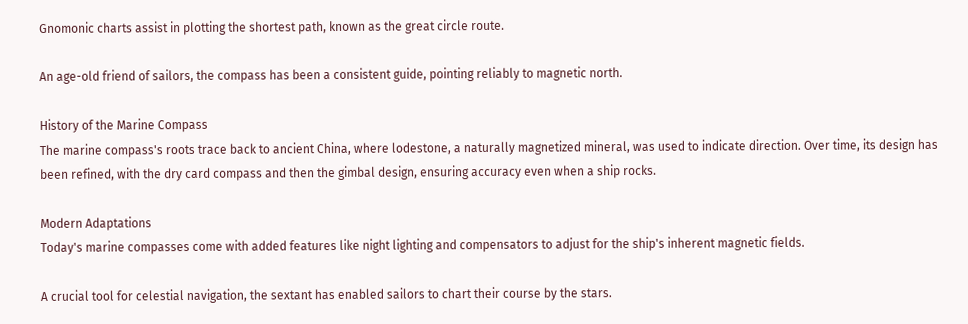Gnomonic charts assist in plotting the shortest path, known as the great circle route.

An age-old friend of sailors, the compass has been a consistent guide, pointing reliably to magnetic north.

History of the Marine Compass
The marine compass's roots trace back to ancient China, where lodestone, a naturally magnetized mineral, was used to indicate direction. Over time, its design has been refined, with the dry card compass and then the gimbal design, ensuring accuracy even when a ship rocks.

Modern Adaptations
Today's marine compasses come with added features like night lighting and compensators to adjust for the ship's inherent magnetic fields.

A crucial tool for celestial navigation, the sextant has enabled sailors to chart their course by the stars.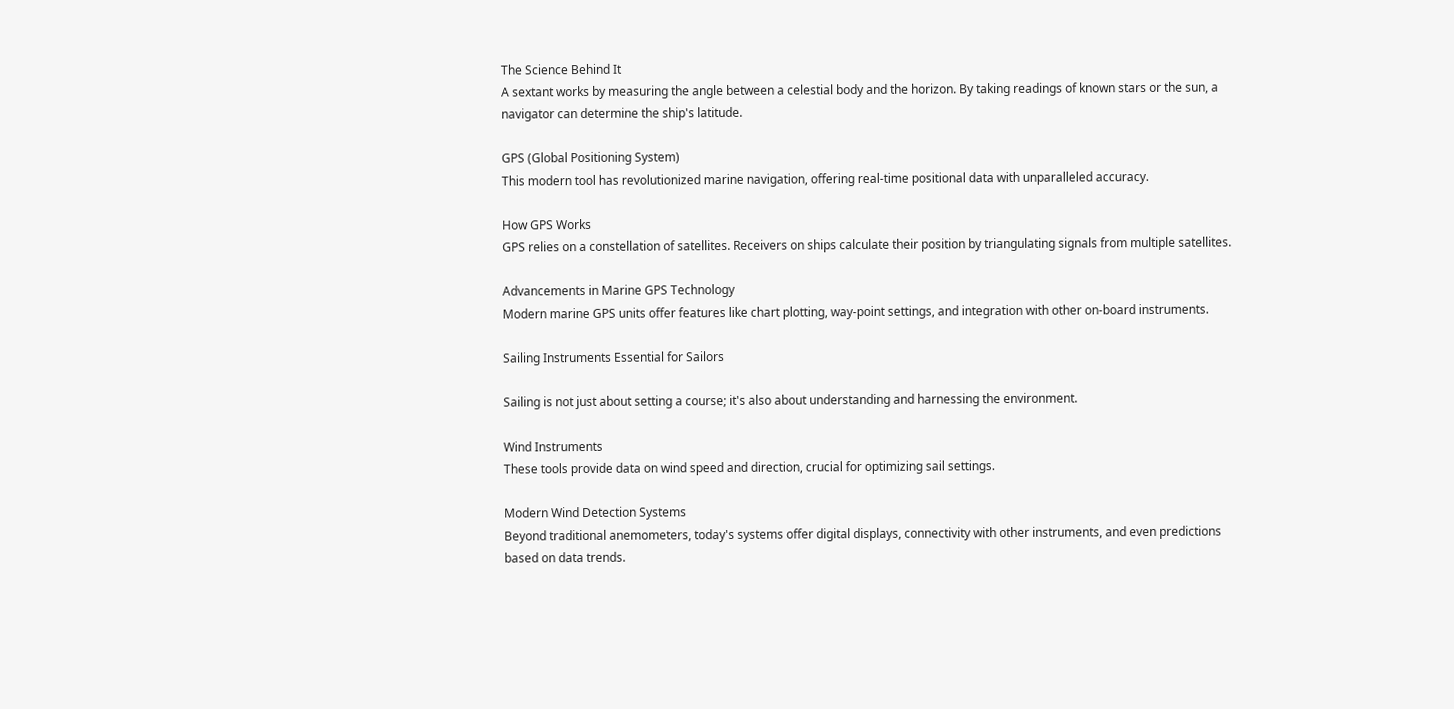The Science Behind It
A sextant works by measuring the angle between a celestial body and the horizon. By taking readings of known stars or the sun, a navigator can determine the ship's latitude.

GPS (Global Positioning System)
This modern tool has revolutionized marine navigation, offering real-time positional data with unparalleled accuracy.

How GPS Works
GPS relies on a constellation of satellites. Receivers on ships calculate their position by triangulating signals from multiple satellites.

Advancements in Marine GPS Technology
Modern marine GPS units offer features like chart plotting, way-point settings, and integration with other on-board instruments.

Sailing Instruments Essential for Sailors

Sailing is not just about setting a course; it's also about understanding and harnessing the environment.

Wind Instruments
These tools provide data on wind speed and direction, crucial for optimizing sail settings.

Modern Wind Detection Systems
Beyond traditional anemometers, today's systems offer digital displays, connectivity with other instruments, and even predictions based on data trends.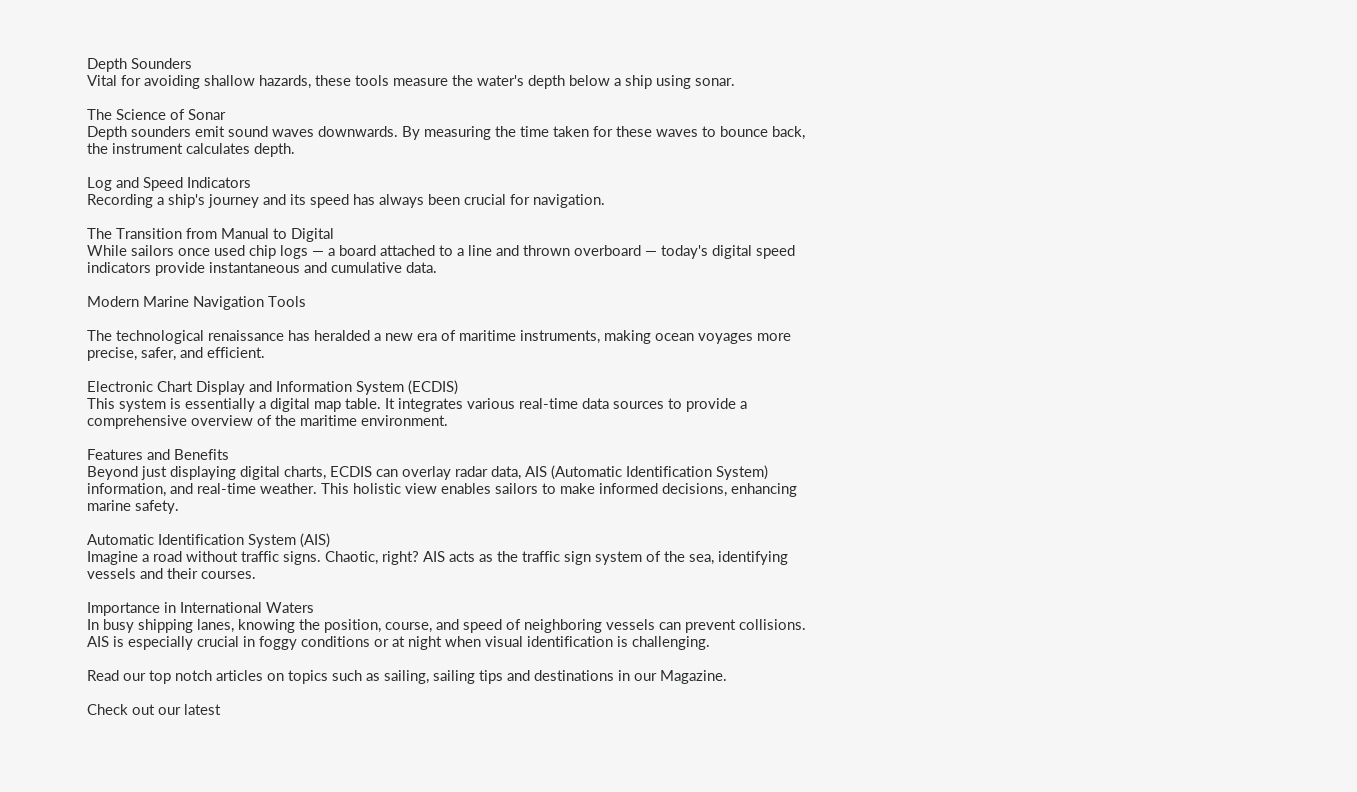Depth Sounders
Vital for avoiding shallow hazards, these tools measure the water's depth below a ship using sonar.

The Science of Sonar
Depth sounders emit sound waves downwards. By measuring the time taken for these waves to bounce back, the instrument calculates depth.

Log and Speed Indicators
Recording a ship's journey and its speed has always been crucial for navigation.

The Transition from Manual to Digital
While sailors once used chip logs — a board attached to a line and thrown overboard — today's digital speed indicators provide instantaneous and cumulative data.

Modern Marine Navigation Tools

The technological renaissance has heralded a new era of maritime instruments, making ocean voyages more precise, safer, and efficient.

Electronic Chart Display and Information System (ECDIS)
This system is essentially a digital map table. It integrates various real-time data sources to provide a comprehensive overview of the maritime environment.

Features and Benefits
Beyond just displaying digital charts, ECDIS can overlay radar data, AIS (Automatic Identification System) information, and real-time weather. This holistic view enables sailors to make informed decisions, enhancing marine safety.

Automatic Identification System (AIS)
Imagine a road without traffic signs. Chaotic, right? AIS acts as the traffic sign system of the sea, identifying vessels and their courses.

Importance in International Waters
In busy shipping lanes, knowing the position, course, and speed of neighboring vessels can prevent collisions. AIS is especially crucial in foggy conditions or at night when visual identification is challenging.

Read our top notch articles on topics such as sailing, sailing tips and destinations in our Magazine.

Check out our latest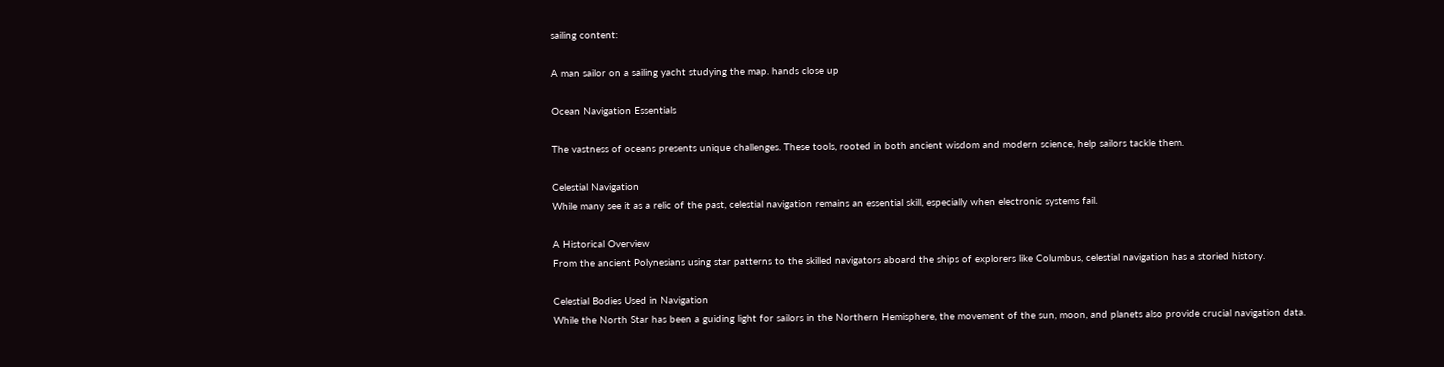sailing content:

A man sailor on a sailing yacht studying the map. hands close up

Ocean Navigation Essentials

The vastness of oceans presents unique challenges. These tools, rooted in both ancient wisdom and modern science, help sailors tackle them.

Celestial Navigation
While many see it as a relic of the past, celestial navigation remains an essential skill, especially when electronic systems fail.

A Historical Overview
From the ancient Polynesians using star patterns to the skilled navigators aboard the ships of explorers like Columbus, celestial navigation has a storied history.

Celestial Bodies Used in Navigation
While the North Star has been a guiding light for sailors in the Northern Hemisphere, the movement of the sun, moon, and planets also provide crucial navigation data.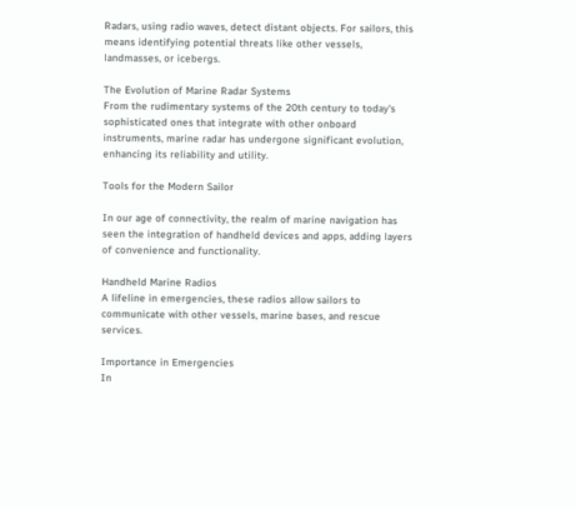Radars, using radio waves, detect distant objects. For sailors, this means identifying potential threats like other vessels, landmasses, or icebergs.

The Evolution of Marine Radar Systems
From the rudimentary systems of the 20th century to today's sophisticated ones that integrate with other onboard instruments, marine radar has undergone significant evolution, enhancing its reliability and utility.

Tools for the Modern Sailor

In our age of connectivity, the realm of marine navigation has seen the integration of handheld devices and apps, adding layers of convenience and functionality.

Handheld Marine Radios
A lifeline in emergencies, these radios allow sailors to communicate with other vessels, marine bases, and rescue services.

Importance in Emergencies
In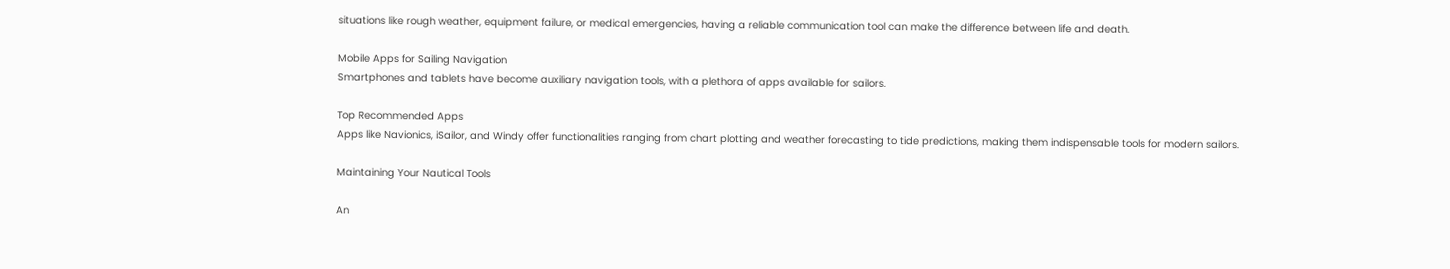situations like rough weather, equipment failure, or medical emergencies, having a reliable communication tool can make the difference between life and death.

Mobile Apps for Sailing Navigation
Smartphones and tablets have become auxiliary navigation tools, with a plethora of apps available for sailors.

Top Recommended Apps
Apps like Navionics, iSailor, and Windy offer functionalities ranging from chart plotting and weather forecasting to tide predictions, making them indispensable tools for modern sailors.

Maintaining Your Nautical Tools

An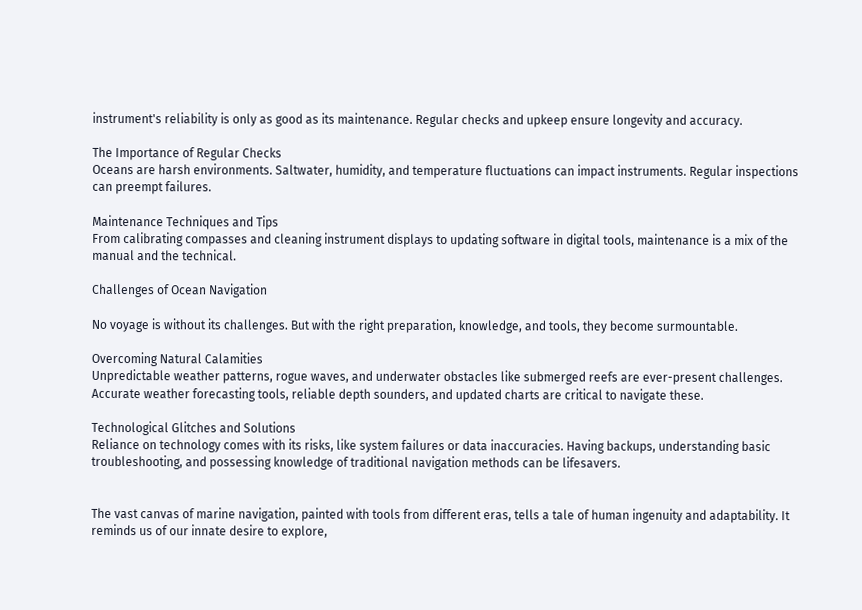instrument's reliability is only as good as its maintenance. Regular checks and upkeep ensure longevity and accuracy.

The Importance of Regular Checks
Oceans are harsh environments. Saltwater, humidity, and temperature fluctuations can impact instruments. Regular inspections can preempt failures.

Maintenance Techniques and Tips
From calibrating compasses and cleaning instrument displays to updating software in digital tools, maintenance is a mix of the manual and the technical.

Challenges of Ocean Navigation

No voyage is without its challenges. But with the right preparation, knowledge, and tools, they become surmountable.

Overcoming Natural Calamities
Unpredictable weather patterns, rogue waves, and underwater obstacles like submerged reefs are ever-present challenges. Accurate weather forecasting tools, reliable depth sounders, and updated charts are critical to navigate these.

Technological Glitches and Solutions
Reliance on technology comes with its risks, like system failures or data inaccuracies. Having backups, understanding basic troubleshooting, and possessing knowledge of traditional navigation methods can be lifesavers.


The vast canvas of marine navigation, painted with tools from different eras, tells a tale of human ingenuity and adaptability. It reminds us of our innate desire to explore,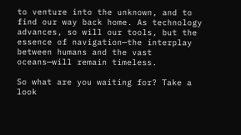to venture into the unknown, and to find our way back home. As technology advances, so will our tools, but the essence of navigation—the interplay between humans and the vast oceans—will remain timeless.

So what are you waiting for? Take a look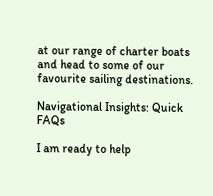at our range of charter boats and head to some of our favourite sailing destinations.

Navigational Insights: Quick FAQs

I am ready to help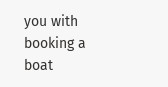you with booking a boat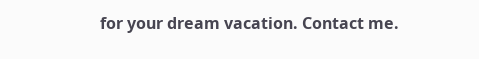for your dream vacation. Contact me.